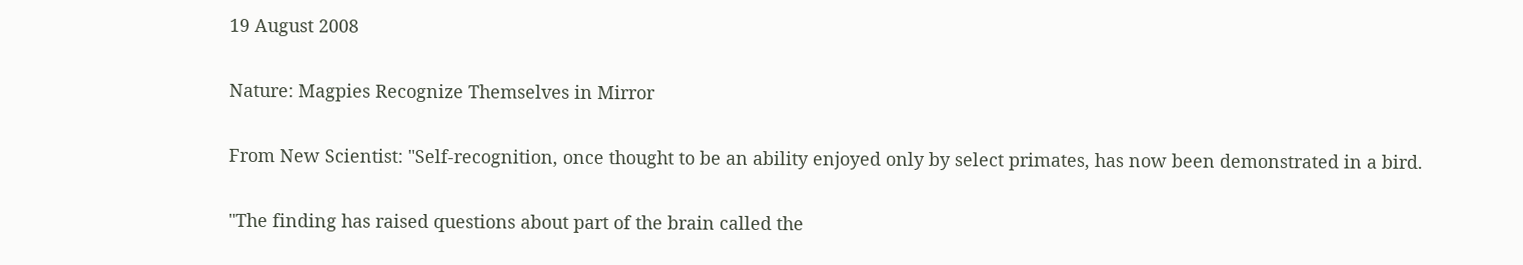19 August 2008

Nature: Magpies Recognize Themselves in Mirror

From New Scientist: "Self-recognition, once thought to be an ability enjoyed only by select primates, has now been demonstrated in a bird.

"The finding has raised questions about part of the brain called the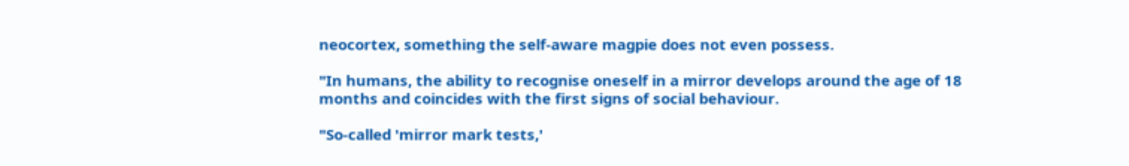neocortex, something the self-aware magpie does not even possess.

"In humans, the ability to recognise oneself in a mirror develops around the age of 18 months and coincides with the first signs of social behaviour.

"So-called 'mirror mark tests,'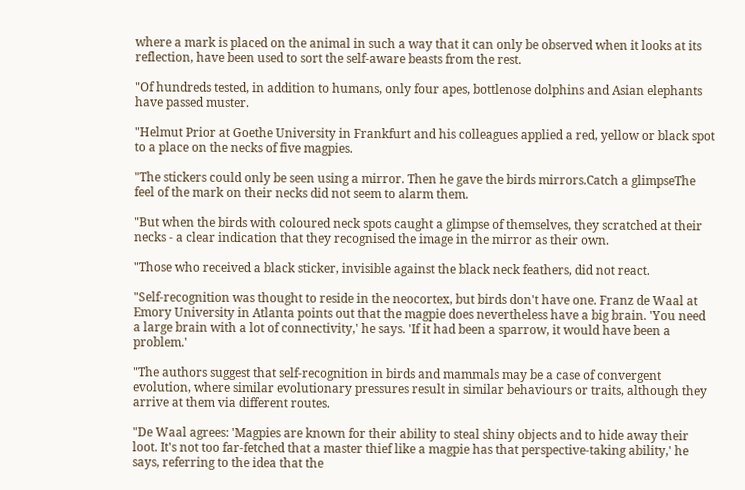where a mark is placed on the animal in such a way that it can only be observed when it looks at its reflection, have been used to sort the self-aware beasts from the rest.

"Of hundreds tested, in addition to humans, only four apes, bottlenose dolphins and Asian elephants have passed muster.

"Helmut Prior at Goethe University in Frankfurt and his colleagues applied a red, yellow or black spot to a place on the necks of five magpies.

"The stickers could only be seen using a mirror. Then he gave the birds mirrors.Catch a glimpseThe feel of the mark on their necks did not seem to alarm them.

"But when the birds with coloured neck spots caught a glimpse of themselves, they scratched at their necks - a clear indication that they recognised the image in the mirror as their own.

"Those who received a black sticker, invisible against the black neck feathers, did not react.

"Self-recognition was thought to reside in the neocortex, but birds don't have one. Franz de Waal at Emory University in Atlanta points out that the magpie does nevertheless have a big brain. 'You need a large brain with a lot of connectivity,' he says. 'If it had been a sparrow, it would have been a problem.'

"The authors suggest that self-recognition in birds and mammals may be a case of convergent evolution, where similar evolutionary pressures result in similar behaviours or traits, although they arrive at them via different routes.

"De Waal agrees: 'Magpies are known for their ability to steal shiny objects and to hide away their loot. It's not too far-fetched that a master thief like a magpie has that perspective-taking ability,' he says, referring to the idea that the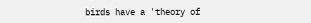birds have a 'theory of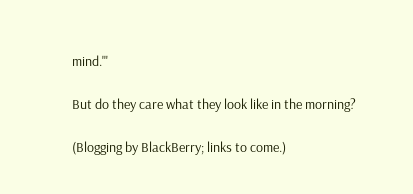mind.'"

But do they care what they look like in the morning?

(Blogging by BlackBerry; links to come.)